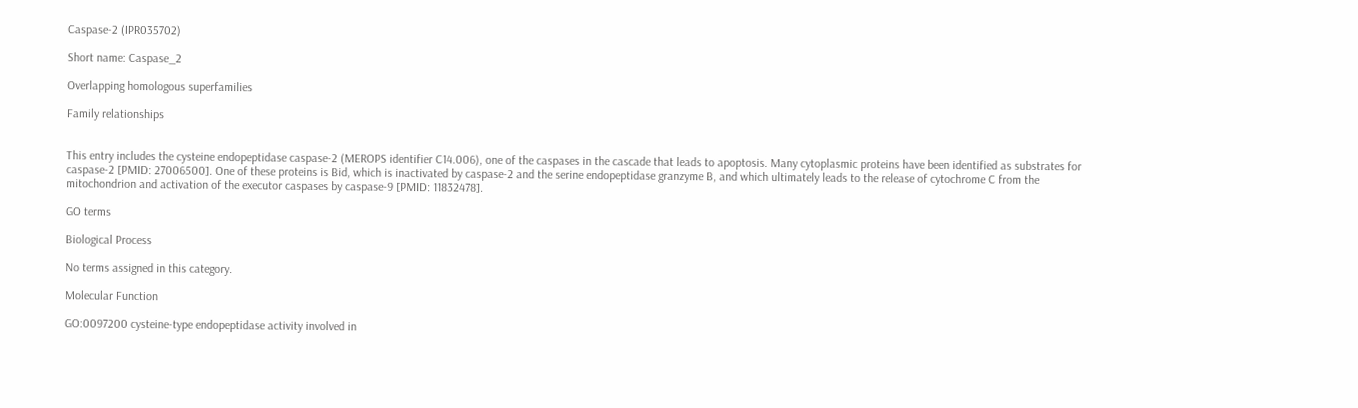Caspase-2 (IPR035702)

Short name: Caspase_2

Overlapping homologous superfamilies

Family relationships


This entry includes the cysteine endopeptidase caspase-2 (MEROPS identifier C14.006), one of the caspases in the cascade that leads to apoptosis. Many cytoplasmic proteins have been identified as substrates for caspase-2 [PMID: 27006500]. One of these proteins is Bid, which is inactivated by caspase-2 and the serine endopeptidase granzyme B, and which ultimately leads to the release of cytochrome C from the mitochondrion and activation of the executor caspases by caspase-9 [PMID: 11832478].

GO terms

Biological Process

No terms assigned in this category.

Molecular Function

GO:0097200 cysteine-type endopeptidase activity involved in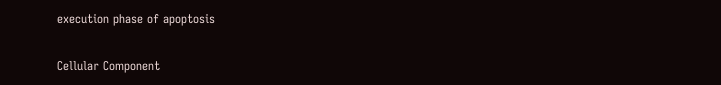execution phase of apoptosis

Cellular Component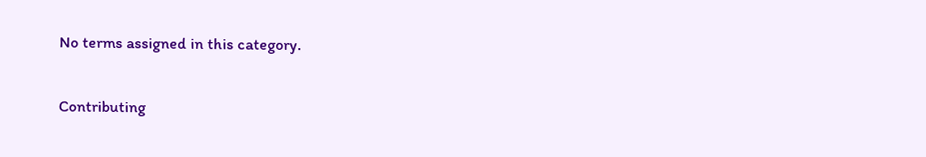No terms assigned in this category.

Contributing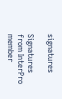signatures

Signatures from InterPro member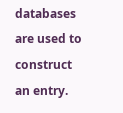databases are used to construct an entry.